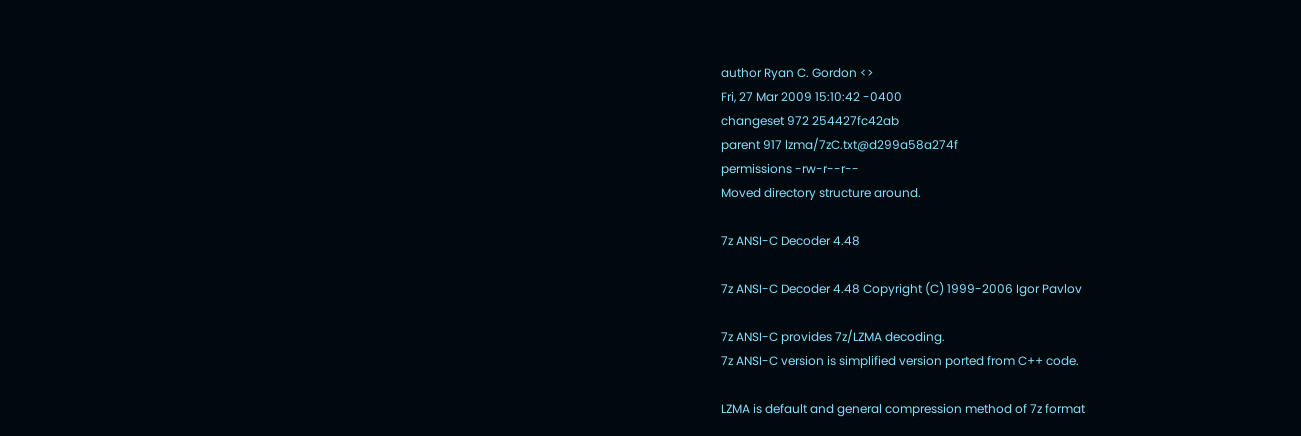author Ryan C. Gordon <>
Fri, 27 Mar 2009 15:10:42 -0400
changeset 972 254427fc42ab
parent 917 lzma/7zC.txt@d299a58a274f
permissions -rw-r--r--
Moved directory structure around.

7z ANSI-C Decoder 4.48

7z ANSI-C Decoder 4.48 Copyright (C) 1999-2006 Igor Pavlov

7z ANSI-C provides 7z/LZMA decoding.
7z ANSI-C version is simplified version ported from C++ code.

LZMA is default and general compression method of 7z format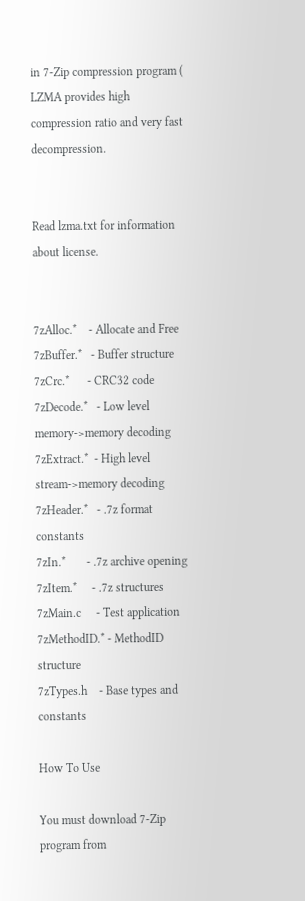in 7-Zip compression program ( LZMA provides high
compression ratio and very fast decompression.


Read lzma.txt for information about license.


7zAlloc.*    - Allocate and Free
7zBuffer.*   - Buffer structure
7zCrc.*      - CRC32 code
7zDecode.*   - Low level memory->memory decoding
7zExtract.*  - High level stream->memory decoding
7zHeader.*   - .7z format constants
7zIn.*       - .7z archive opening
7zItem.*     - .7z structures
7zMain.c     - Test application
7zMethodID.* - MethodID structure
7zTypes.h    - Base types and constants

How To Use

You must download 7-Zip program from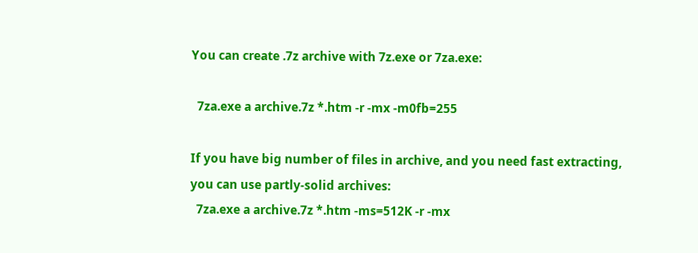You can create .7z archive with 7z.exe or 7za.exe:

  7za.exe a archive.7z *.htm -r -mx -m0fb=255

If you have big number of files in archive, and you need fast extracting,
you can use partly-solid archives:
  7za.exe a archive.7z *.htm -ms=512K -r -mx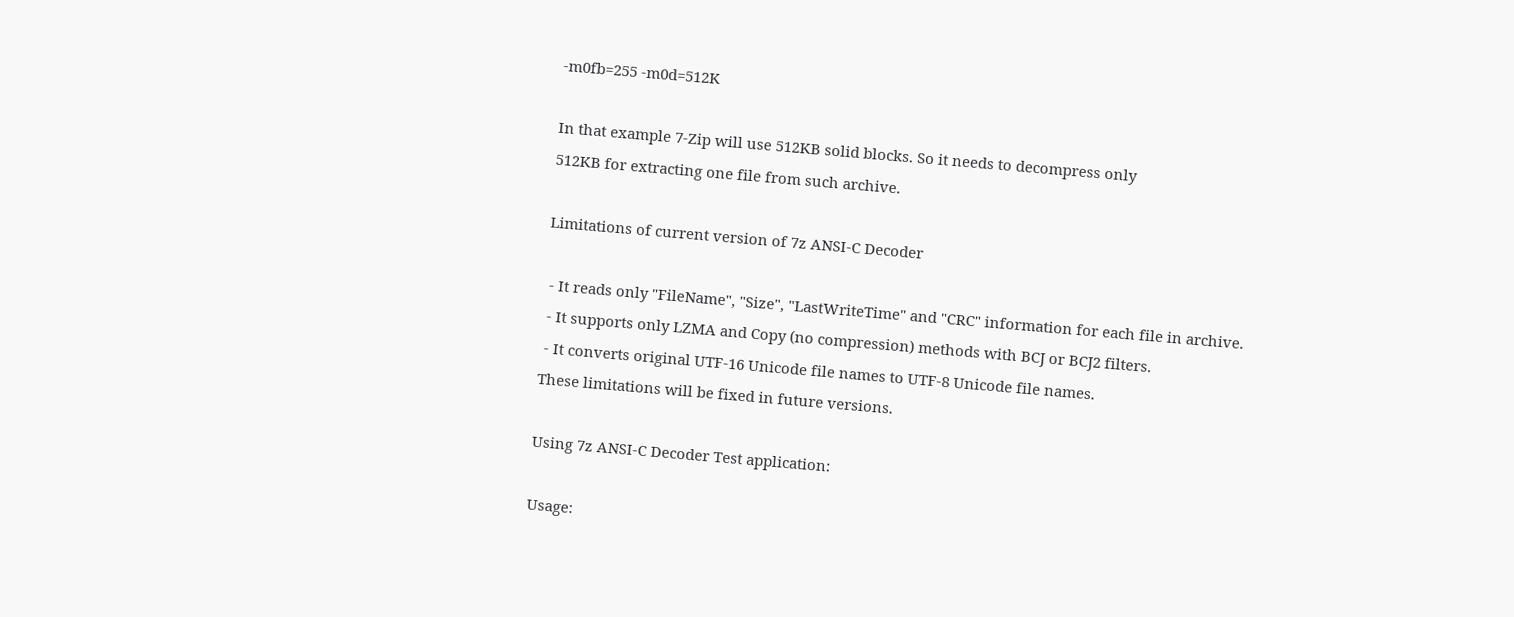-m0fb=255 -m0d=512K

In that example 7-Zip will use 512KB solid blocks. So it needs to decompress only
512KB for extracting one file from such archive.

Limitations of current version of 7z ANSI-C Decoder

 - It reads only "FileName", "Size", "LastWriteTime" and "CRC" information for each file in archive.
 - It supports only LZMA and Copy (no compression) methods with BCJ or BCJ2 filters.
 - It converts original UTF-16 Unicode file names to UTF-8 Unicode file names.
These limitations will be fixed in future versions.

Using 7z ANSI-C Decoder Test application:

Usage: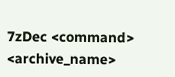7zDec <command> <archive_name>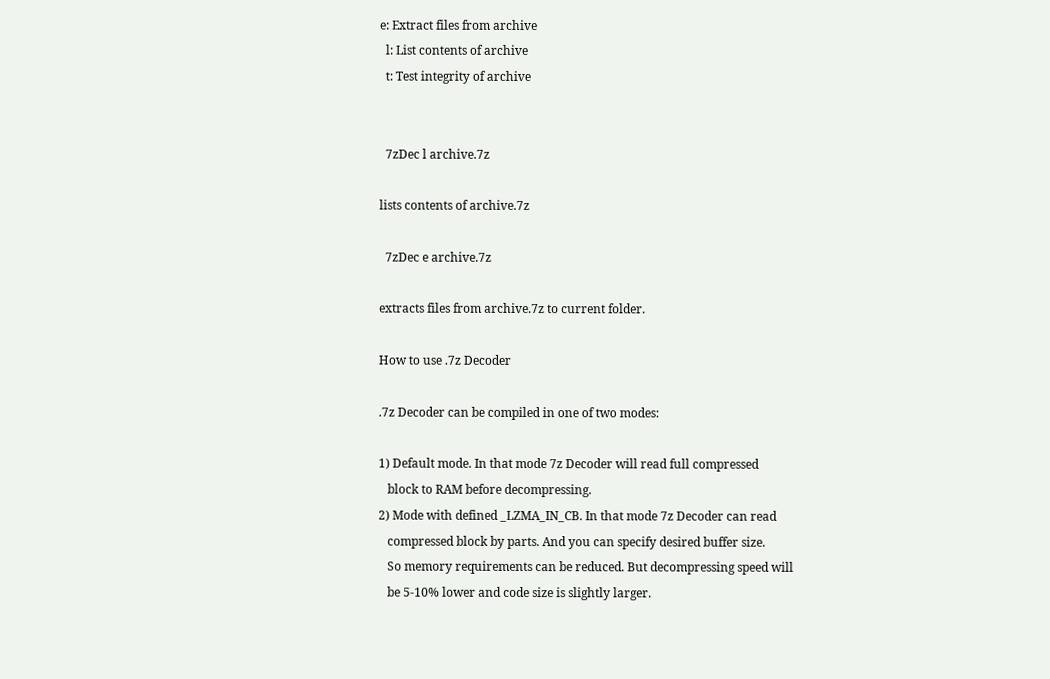e: Extract files from archive
  l: List contents of archive
  t: Test integrity of archive


  7zDec l archive.7z

lists contents of archive.7z

  7zDec e archive.7z

extracts files from archive.7z to current folder.

How to use .7z Decoder

.7z Decoder can be compiled in one of two modes:

1) Default mode. In that mode 7z Decoder will read full compressed
   block to RAM before decompressing.
2) Mode with defined _LZMA_IN_CB. In that mode 7z Decoder can read
   compressed block by parts. And you can specify desired buffer size.
   So memory requirements can be reduced. But decompressing speed will
   be 5-10% lower and code size is slightly larger.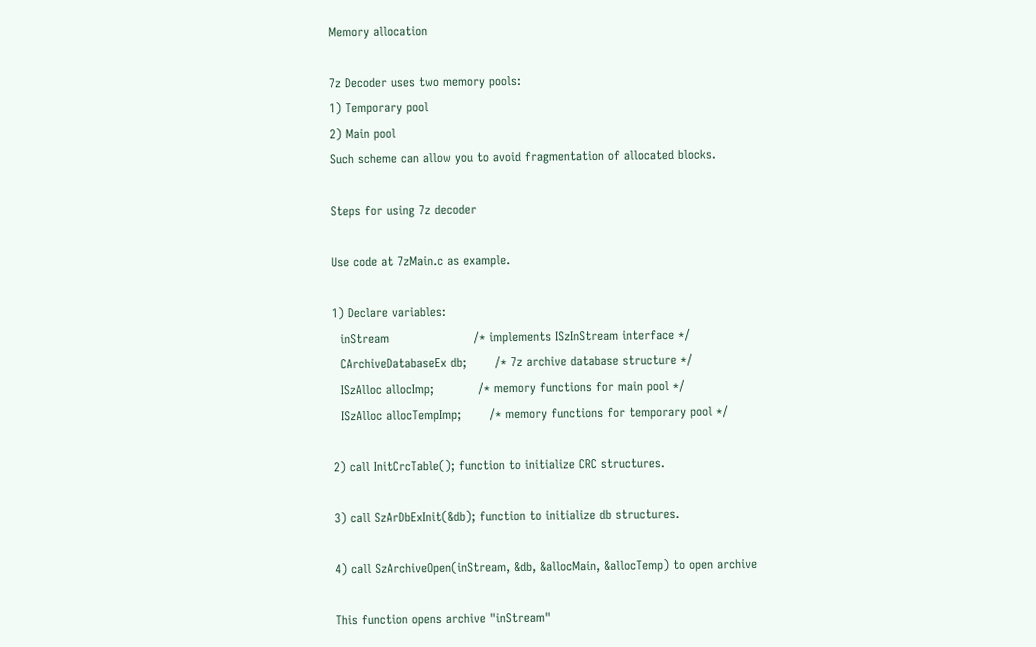Memory allocation

7z Decoder uses two memory pools:
1) Temporary pool
2) Main pool
Such scheme can allow you to avoid fragmentation of allocated blocks.

Steps for using 7z decoder

Use code at 7zMain.c as example.

1) Declare variables:
  inStream                     /* implements ISzInStream interface */
  CArchiveDatabaseEx db;       /* 7z archive database structure */
  ISzAlloc allocImp;           /* memory functions for main pool */
  ISzAlloc allocTempImp;       /* memory functions for temporary pool */

2) call InitCrcTable(); function to initialize CRC structures.

3) call SzArDbExInit(&db); function to initialize db structures.

4) call SzArchiveOpen(inStream, &db, &allocMain, &allocTemp) to open archive

This function opens archive "inStream"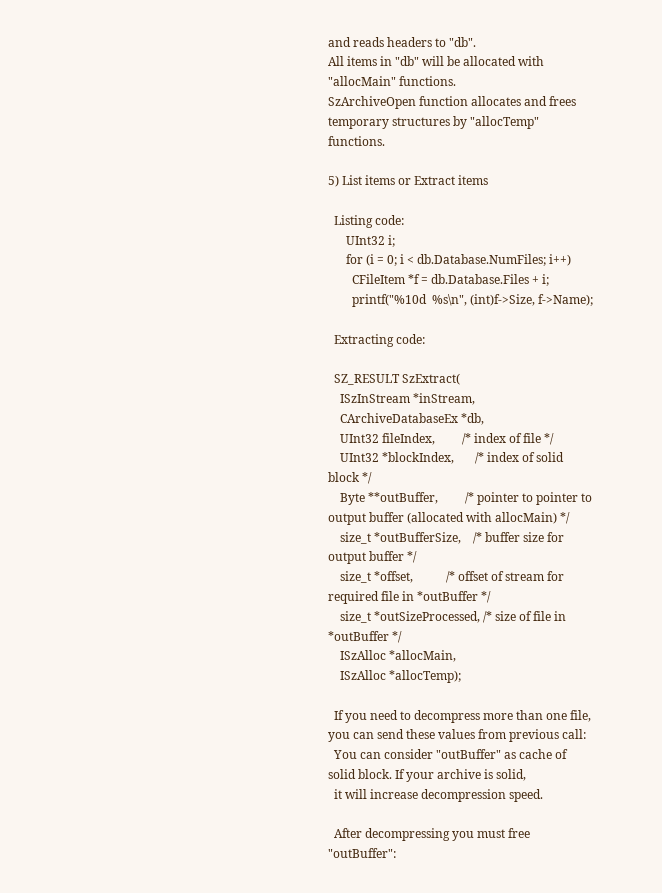and reads headers to "db".
All items in "db" will be allocated with "allocMain" functions.
SzArchiveOpen function allocates and frees temporary structures by "allocTemp" functions.

5) List items or Extract items

  Listing code:
      UInt32 i;
      for (i = 0; i < db.Database.NumFiles; i++)
        CFileItem *f = db.Database.Files + i;
        printf("%10d  %s\n", (int)f->Size, f->Name);

  Extracting code:

  SZ_RESULT SzExtract(
    ISzInStream *inStream,
    CArchiveDatabaseEx *db,
    UInt32 fileIndex,         /* index of file */
    UInt32 *blockIndex,       /* index of solid block */
    Byte **outBuffer,         /* pointer to pointer to output buffer (allocated with allocMain) */
    size_t *outBufferSize,    /* buffer size for output buffer */
    size_t *offset,           /* offset of stream for required file in *outBuffer */
    size_t *outSizeProcessed, /* size of file in *outBuffer */
    ISzAlloc *allocMain,
    ISzAlloc *allocTemp);

  If you need to decompress more than one file, you can send these values from previous call:
  You can consider "outBuffer" as cache of solid block. If your archive is solid,
  it will increase decompression speed.

  After decompressing you must free "outBuffer":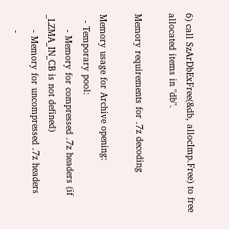6) call SzArDbExFree(&db, allocImp.Free) to free allocated items in "db".

Memory requirements for .7z decoding

Memory usage for Archive opening:
  - Temporary pool:
     - Memory for compressed .7z headers (if _LZMA_IN_CB is not defined)
     - Memory for uncompressed .7z headers
     -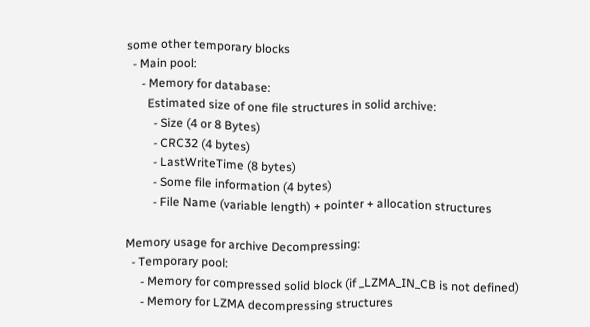some other temporary blocks
  - Main pool:
     - Memory for database:
       Estimated size of one file structures in solid archive:
         - Size (4 or 8 Bytes)
         - CRC32 (4 bytes)
         - LastWriteTime (8 bytes)
         - Some file information (4 bytes)
         - File Name (variable length) + pointer + allocation structures

Memory usage for archive Decompressing:
  - Temporary pool:
     - Memory for compressed solid block (if _LZMA_IN_CB is not defined)
     - Memory for LZMA decompressing structures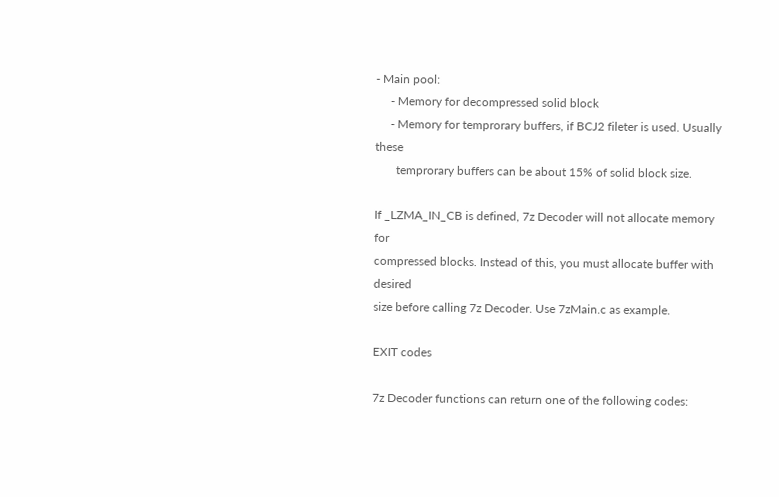- Main pool:
     - Memory for decompressed solid block
     - Memory for temprorary buffers, if BCJ2 fileter is used. Usually these
       temprorary buffers can be about 15% of solid block size.

If _LZMA_IN_CB is defined, 7z Decoder will not allocate memory for
compressed blocks. Instead of this, you must allocate buffer with desired
size before calling 7z Decoder. Use 7zMain.c as example.

EXIT codes

7z Decoder functions can return one of the following codes: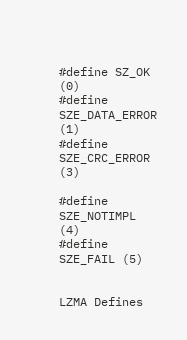#define SZ_OK (0)
#define SZE_DATA_ERROR (1)
#define SZE_CRC_ERROR (3)

#define SZE_NOTIMPL (4)
#define SZE_FAIL (5)


LZMA Defines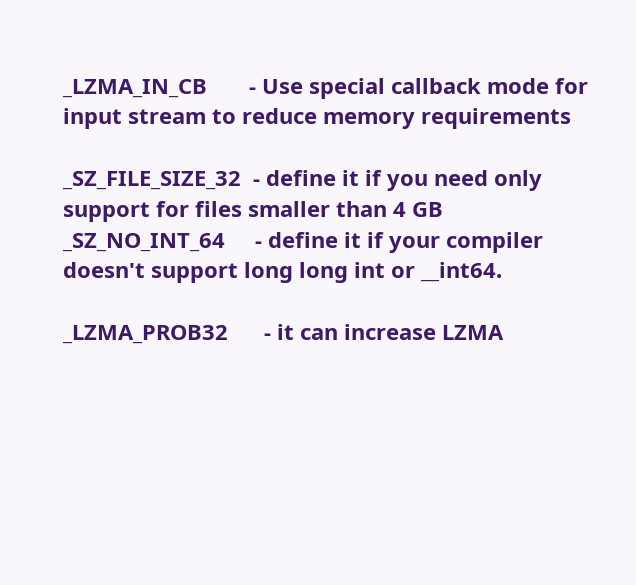_LZMA_IN_CB       - Use special callback mode for input stream to reduce memory requirements

_SZ_FILE_SIZE_32  - define it if you need only support for files smaller than 4 GB
_SZ_NO_INT_64     - define it if your compiler doesn't support long long int or __int64.

_LZMA_PROB32      - it can increase LZMA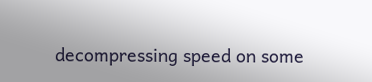decompressing speed on some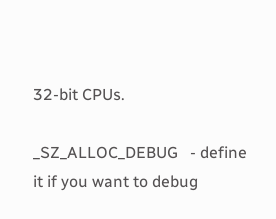32-bit CPUs.

_SZ_ALLOC_DEBUG   - define it if you want to debug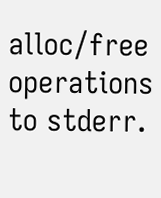alloc/free operations to stderr.